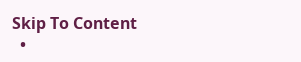Skip To Content
  •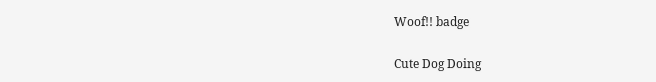Woof!! badge

Cute Dog Doing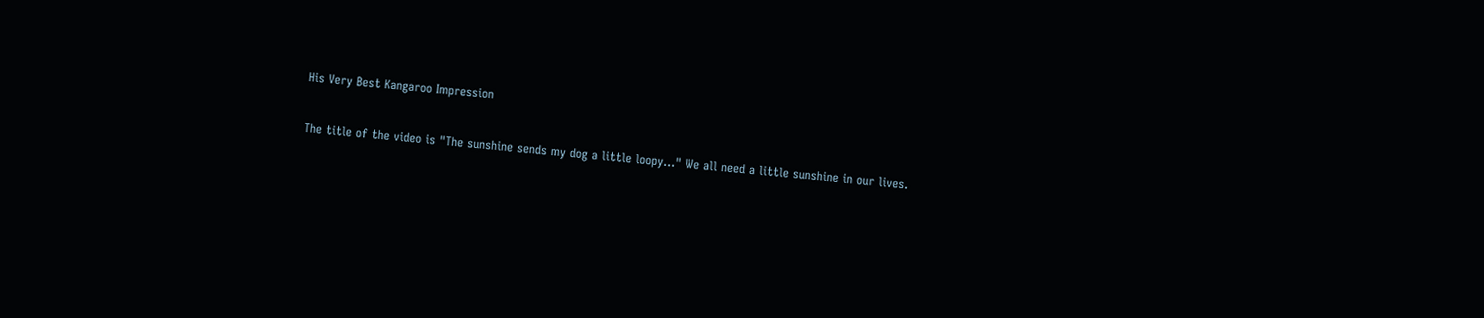His Very Best Kangaroo Impression

The title of the video is "The sunshine sends my dog a little loopy..." We all need a little sunshine in our lives.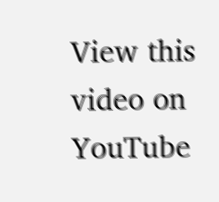View this video on YouTube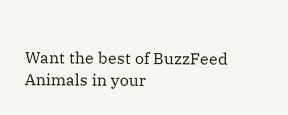Want the best of BuzzFeed Animals in your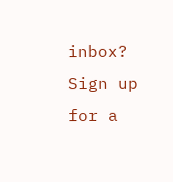inbox?
Sign up for a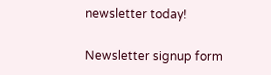newsletter today!

Newsletter signup form